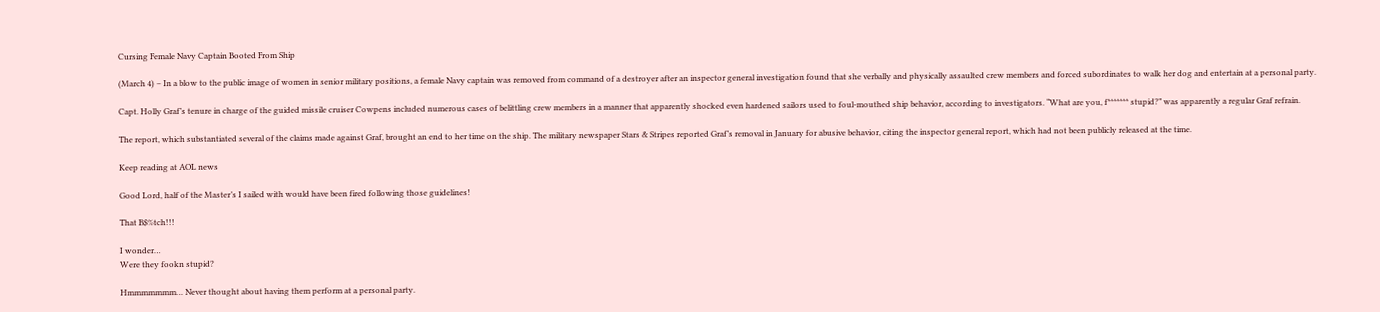Cursing Female Navy Captain Booted From Ship

(March 4) – In a blow to the public image of women in senior military positions, a female Navy captain was removed from command of a destroyer after an inspector general investigation found that she verbally and physically assaulted crew members and forced subordinates to walk her dog and entertain at a personal party.

Capt. Holly Graf’s tenure in charge of the guided missile cruiser Cowpens included numerous cases of belittling crew members in a manner that apparently shocked even hardened sailors used to foul-mouthed ship behavior, according to investigators. “What are you, f******* stupid?” was apparently a regular Graf refrain.

The report, which substantiated several of the claims made against Graf, brought an end to her time on the ship. The military newspaper Stars & Stripes reported Graf’s removal in January for abusive behavior, citing the inspector general report, which had not been publicly released at the time.

Keep reading at AOL news

Good Lord, half of the Master’s I sailed with would have been fired following those guidelines!

That B$%tch!!!

I wonder…
Were they fookn stupid?

Hmmmmmmm… Never thought about having them perform at a personal party.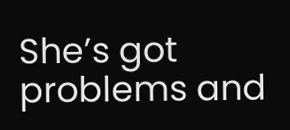She’s got problems and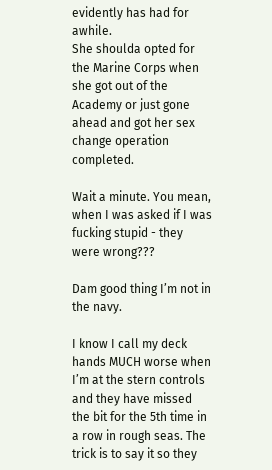evidently has had for awhile.
She shoulda opted for the Marine Corps when she got out of the Academy or just gone ahead and got her sex change operation completed.

Wait a minute. You mean, when I was asked if I was fucking stupid - they were wrong???

Dam good thing I’m not in the navy.

I know I call my deck hands MUCH worse when I’m at the stern controls and they have missed the bit for the 5th time in a row in rough seas. The trick is to say it so they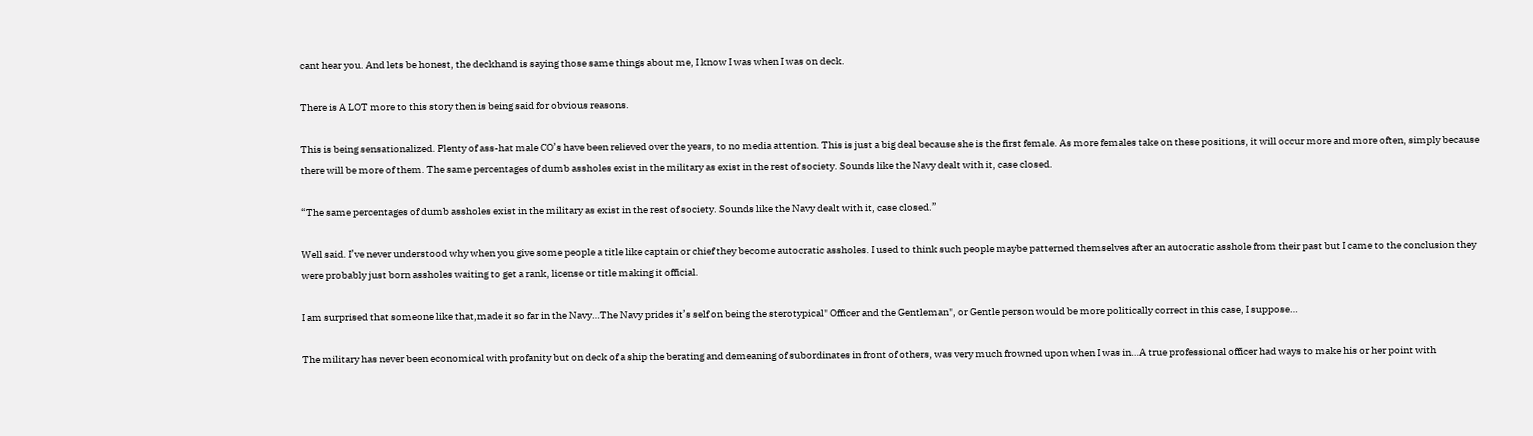cant hear you. And lets be honest, the deckhand is saying those same things about me, I know I was when I was on deck.

There is A LOT more to this story then is being said for obvious reasons.

This is being sensationalized. Plenty of ass-hat male CO’s have been relieved over the years, to no media attention. This is just a big deal because she is the first female. As more females take on these positions, it will occur more and more often, simply because there will be more of them. The same percentages of dumb assholes exist in the military as exist in the rest of society. Sounds like the Navy dealt with it, case closed.

“The same percentages of dumb assholes exist in the military as exist in the rest of society. Sounds like the Navy dealt with it, case closed.”

Well said. I’ve never understood why when you give some people a title like captain or chief they become autocratic assholes. I used to think such people maybe patterned themselves after an autocratic asshole from their past but I came to the conclusion they were probably just born assholes waiting to get a rank, license or title making it official.

I am surprised that someone like that,made it so far in the Navy…The Navy prides it’s self on being the sterotypical" Officer and the Gentleman", or Gentle person would be more politically correct in this case, I suppose…

The military has never been economical with profanity but on deck of a ship the berating and demeaning of subordinates in front of others, was very much frowned upon when I was in…A true professional officer had ways to make his or her point with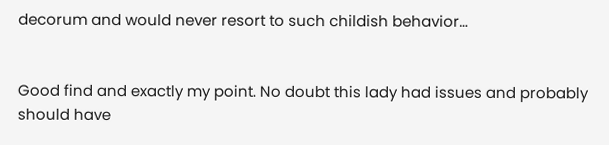decorum and would never resort to such childish behavior…


Good find and exactly my point. No doubt this lady had issues and probably should have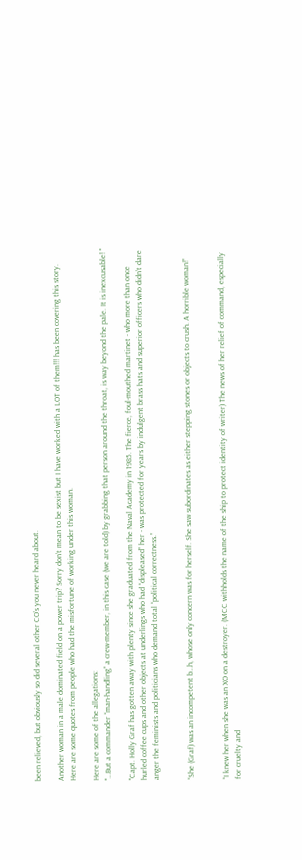been relieved, but obviously so did several other CO’s you never heard about.

Another woman in a male dominated field on a power trip? Sorry don’t mean to be sexist but I have worked with a LOT of them!!! has been covering this story. Here are some quotes from people who had the misfortune of working under this woman.

Here are some of the allegations:
"…But a commander “man-handling” a crew-member, in this case (we are told) by grabbing that person around the throat, is way beyond the pale. It is inexcusable! "

"Capt. Holly Graf has gotten away with plenty since she graduated from the Naval Academy in 1985. The fierce, foul-mouthed martinet - who more than once hurled coffee cups and other objects at underlings who had “displeased” her - was protected for years by indulgent brass hats and superior officers who didn’t dare anger the feminists and politicians who demand total “political correctness.”


“She (Graf) was an incompetent b…h, whose only concern was for herself. She saw subordinates as either stepping stones or objects to crush. A horrible woman!”


“I knew her when she was an XO on a destroyer. (MCC withholds the name of the ship to protect identity of writer) The news of her relief of command, especially for cruelty and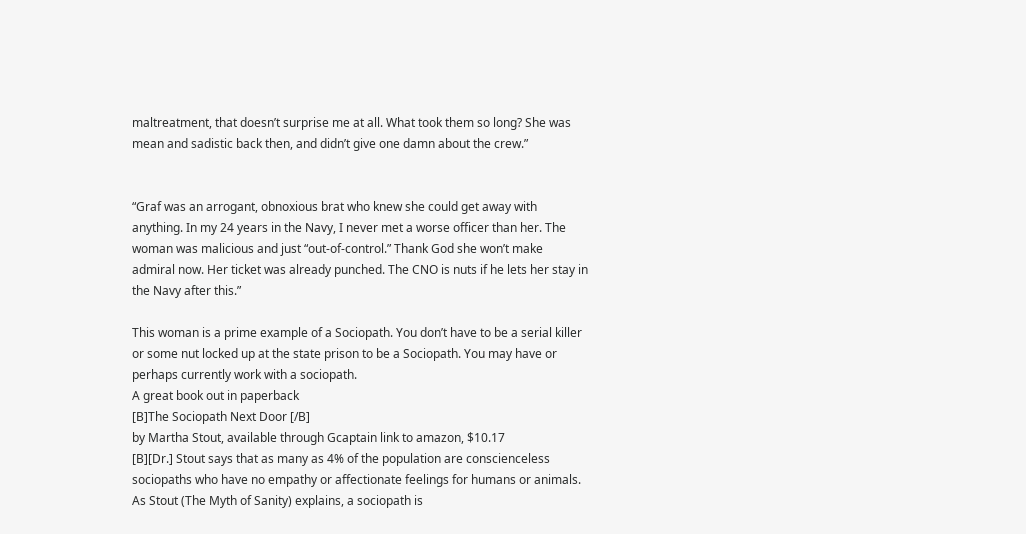maltreatment, that doesn’t surprise me at all. What took them so long? She was mean and sadistic back then, and didn’t give one damn about the crew.”


“Graf was an arrogant, obnoxious brat who knew she could get away with anything. In my 24 years in the Navy, I never met a worse officer than her. The woman was malicious and just “out-of-control.” Thank God she won’t make admiral now. Her ticket was already punched. The CNO is nuts if he lets her stay in the Navy after this.”

This woman is a prime example of a Sociopath. You don’t have to be a serial killer or some nut locked up at the state prison to be a Sociopath. You may have or perhaps currently work with a sociopath.
A great book out in paperback
[B]The Sociopath Next Door [/B]
by Martha Stout, available through Gcaptain link to amazon, $10.17
[B][Dr.] Stout says that as many as 4% of the population are conscienceless sociopaths who have no empathy or affectionate feelings for humans or animals. As Stout (The Myth of Sanity) explains, a sociopath is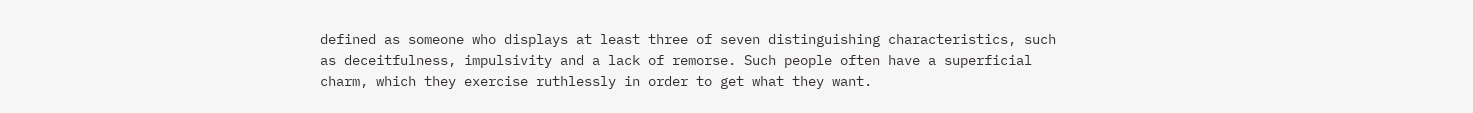defined as someone who displays at least three of seven distinguishing characteristics, such as deceitfulness, impulsivity and a lack of remorse. Such people often have a superficial charm, which they exercise ruthlessly in order to get what they want.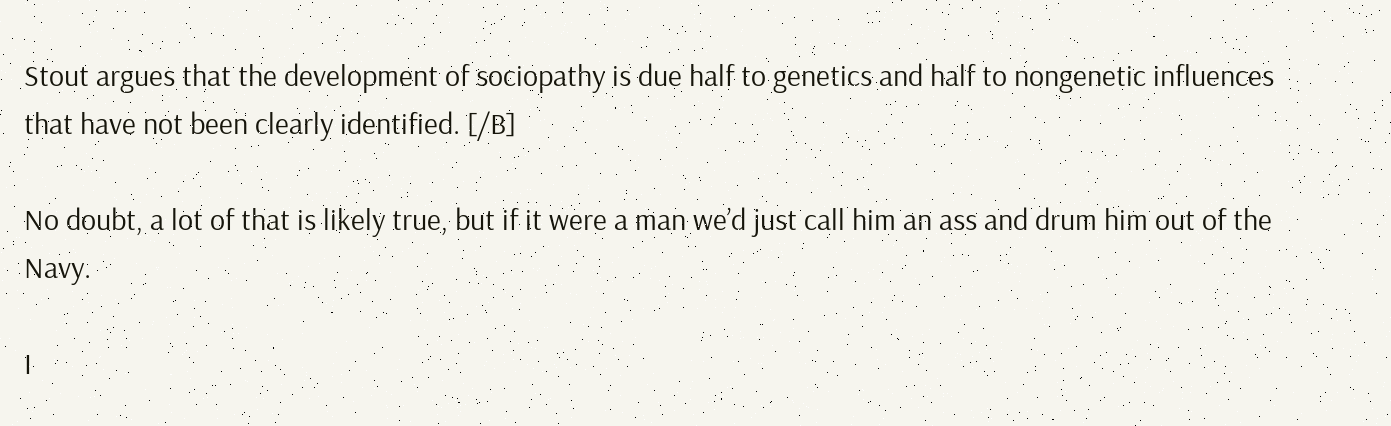Stout argues that the development of sociopathy is due half to genetics and half to nongenetic influences that have not been clearly identified. [/B]

No doubt, a lot of that is likely true, but if it were a man we’d just call him an ass and drum him out of the Navy.

I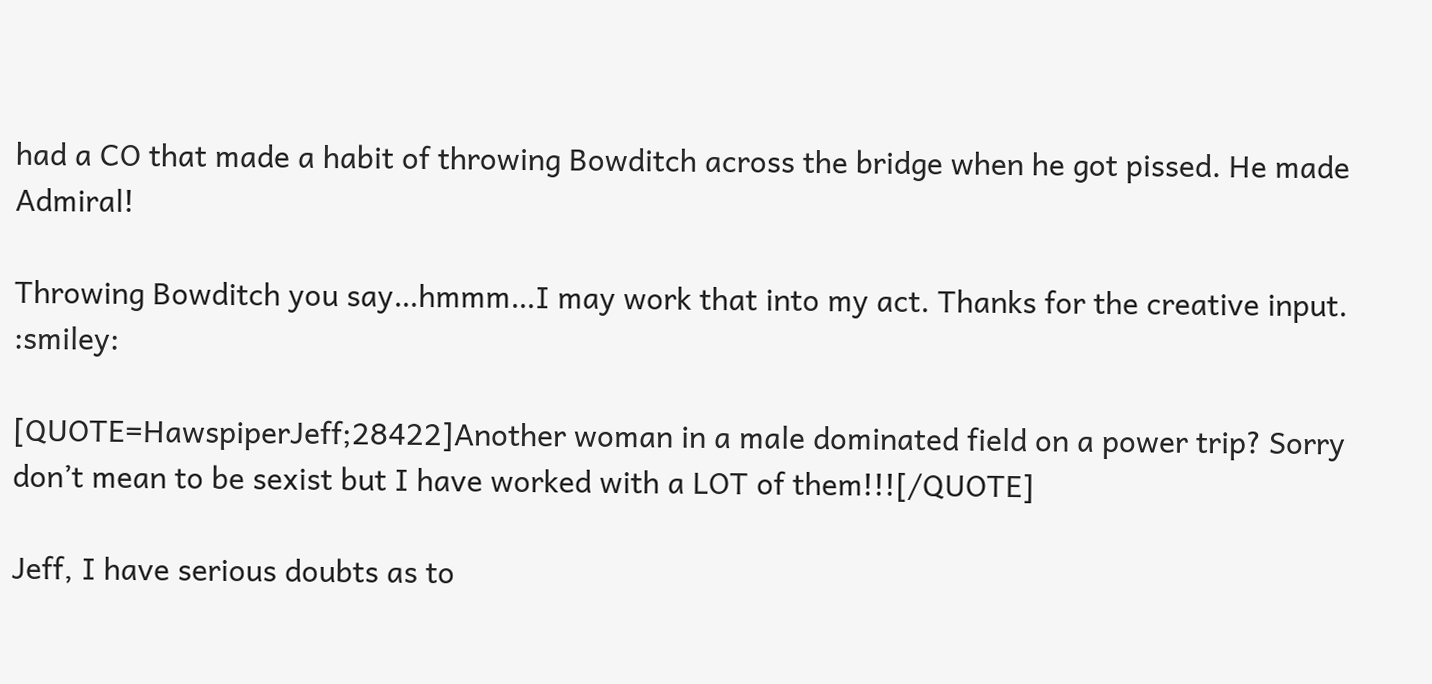had a CO that made a habit of throwing Bowditch across the bridge when he got pissed. He made Admiral!

Throwing Bowditch you say…hmmm…I may work that into my act. Thanks for the creative input. :smiley:

[QUOTE=HawspiperJeff;28422]Another woman in a male dominated field on a power trip? Sorry don’t mean to be sexist but I have worked with a LOT of them!!![/QUOTE]

Jeff, I have serious doubts as to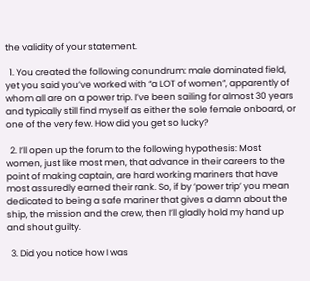the validity of your statement.

  1. You created the following conundrum: male dominated field, yet you said you’ve worked with “a LOT of women”, apparently of whom all are on a power trip. I’ve been sailing for almost 30 years and typically still find myself as either the sole female onboard, or one of the very few. How did you get so lucky?

  2. I’ll open up the forum to the following hypothesis: Most women, just like most men, that advance in their careers to the point of making captain, are hard working mariners that have most assuredly earned their rank. So, if by ‘power trip’ you mean dedicated to being a safe mariner that gives a damn about the ship, the mission and the crew, then I’ll gladly hold my hand up and shout guilty.

  3. Did you notice how I was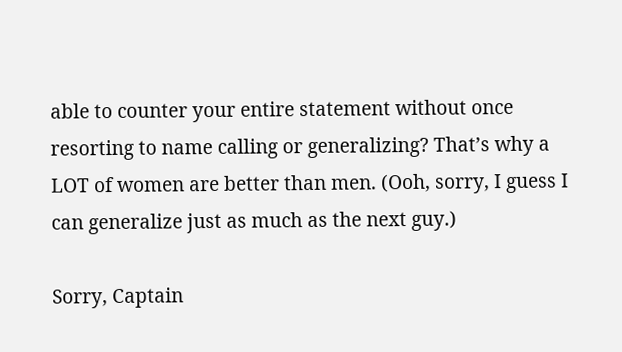able to counter your entire statement without once resorting to name calling or generalizing? That’s why a LOT of women are better than men. (Ooh, sorry, I guess I can generalize just as much as the next guy.)

Sorry, Captain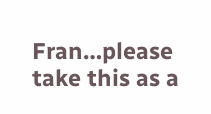Fran…please take this as a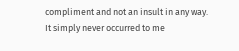compliment and not an insult in any way. It simply never occurred to me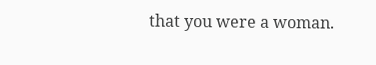that you were a woman.